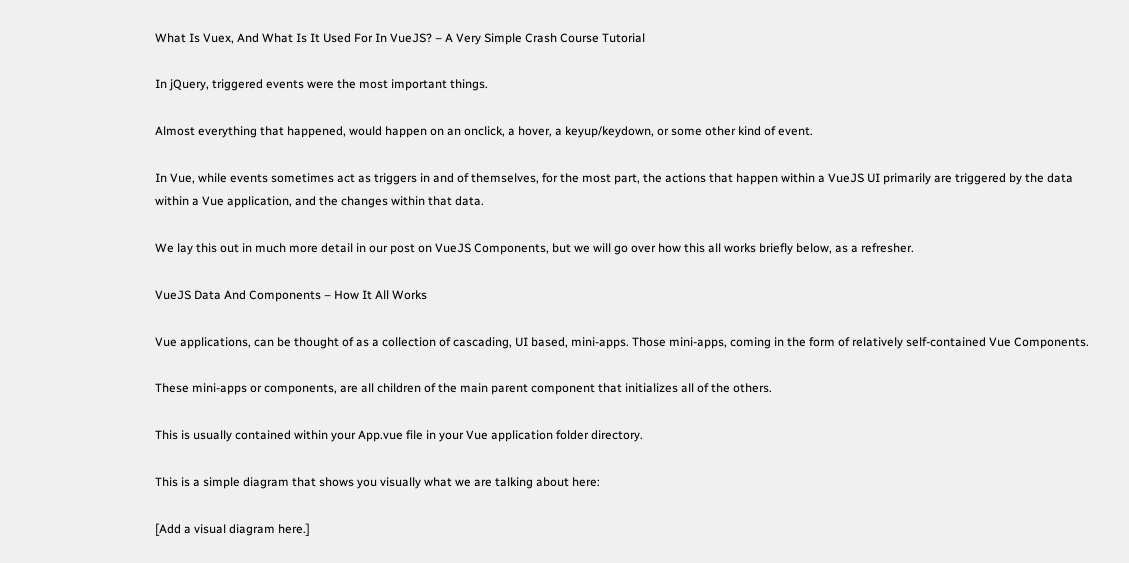What Is Vuex, And What Is It Used For In VueJS? – A Very Simple Crash Course Tutorial

In jQuery, triggered events were the most important things.

Almost everything that happened, would happen on an onclick, a hover, a keyup/keydown, or some other kind of event.

In Vue, while events sometimes act as triggers in and of themselves, for the most part, the actions that happen within a VueJS UI primarily are triggered by the data within a Vue application, and the changes within that data.

We lay this out in much more detail in our post on VueJS Components, but we will go over how this all works briefly below, as a refresher.

VueJS Data And Components – How It All Works

Vue applications, can be thought of as a collection of cascading, UI based, mini-apps. Those mini-apps, coming in the form of relatively self-contained Vue Components.

These mini-apps or components, are all children of the main parent component that initializes all of the others.

This is usually contained within your App.vue file in your Vue application folder directory.

This is a simple diagram that shows you visually what we are talking about here:

[Add a visual diagram here.]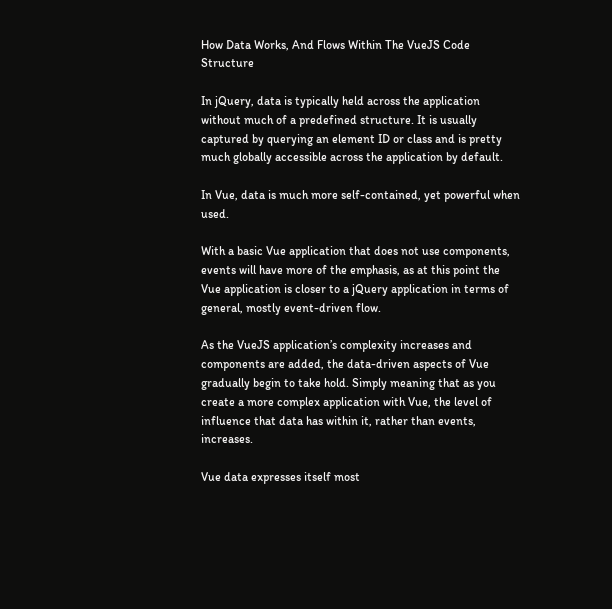How Data Works, And Flows Within The VueJS Code Structure

In jQuery, data is typically held across the application without much of a predefined structure. It is usually captured by querying an element ID or class and is pretty much globally accessible across the application by default.

In Vue, data is much more self-contained, yet powerful when used.

With a basic Vue application that does not use components, events will have more of the emphasis, as at this point the Vue application is closer to a jQuery application in terms of general, mostly event-driven flow.

As the VueJS application’s complexity increases and components are added, the data-driven aspects of Vue gradually begin to take hold. Simply meaning that as you create a more complex application with Vue, the level of influence that data has within it, rather than events, increases.

Vue data expresses itself most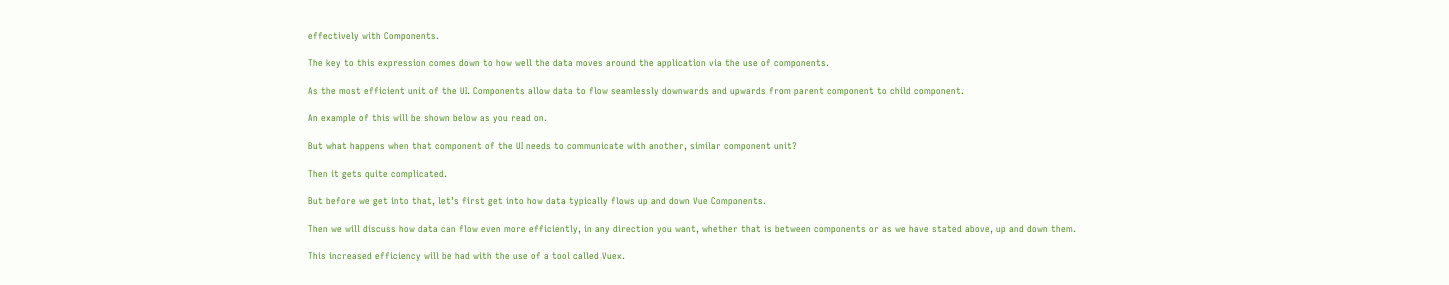effectively with Components.

The key to this expression comes down to how well the data moves around the application via the use of components.

As the most efficient unit of the UI. Components allow data to flow seamlessly downwards and upwards from parent component to child component.

An example of this will be shown below as you read on.

But what happens when that component of the UI needs to communicate with another, similar component unit?

Then it gets quite complicated.

But before we get into that, let’s first get into how data typically flows up and down Vue Components.

Then we will discuss how data can flow even more efficiently, in any direction you want, whether that is between components or as we have stated above, up and down them.

This increased efficiency will be had with the use of a tool called Vuex.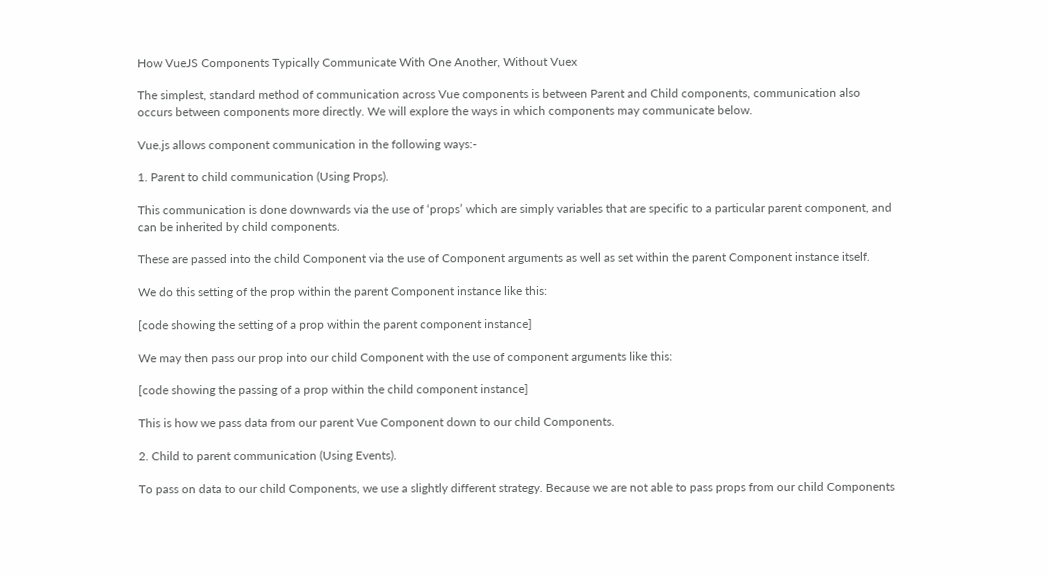How VueJS Components Typically Communicate With One Another, Without Vuex

The simplest, standard method of communication across Vue components is between Parent and Child components, communication also occurs between components more directly. We will explore the ways in which components may communicate below.

Vue.js allows component communication in the following ways:-

1. Parent to child communication (Using Props).

This communication is done downwards via the use of ‘props’ which are simply variables that are specific to a particular parent component, and can be inherited by child components.

These are passed into the child Component via the use of Component arguments as well as set within the parent Component instance itself.

We do this setting of the prop within the parent Component instance like this:

[code showing the setting of a prop within the parent component instance]

We may then pass our prop into our child Component with the use of component arguments like this:

[code showing the passing of a prop within the child component instance]

This is how we pass data from our parent Vue Component down to our child Components.

2. Child to parent communication (Using Events).

To pass on data to our child Components, we use a slightly different strategy. Because we are not able to pass props from our child Components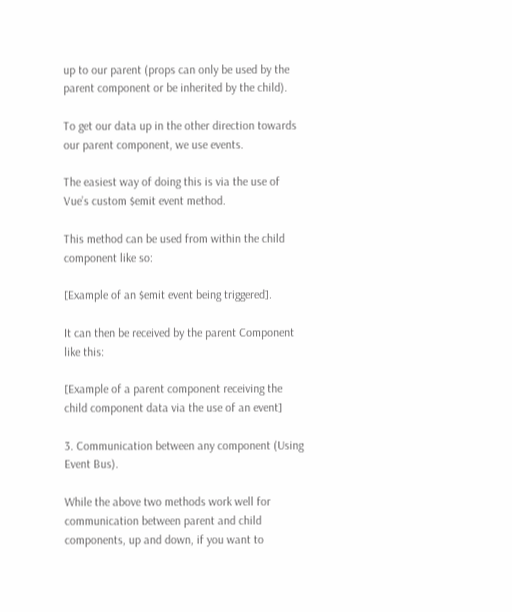up to our parent (props can only be used by the parent component or be inherited by the child).

To get our data up in the other direction towards our parent component, we use events.

The easiest way of doing this is via the use of Vue’s custom $emit event method.

This method can be used from within the child component like so:

[Example of an $emit event being triggered].

It can then be received by the parent Component like this:

[Example of a parent component receiving the child component data via the use of an event]

3. Communication between any component (Using Event Bus).

While the above two methods work well for communication between parent and child components, up and down, if you want to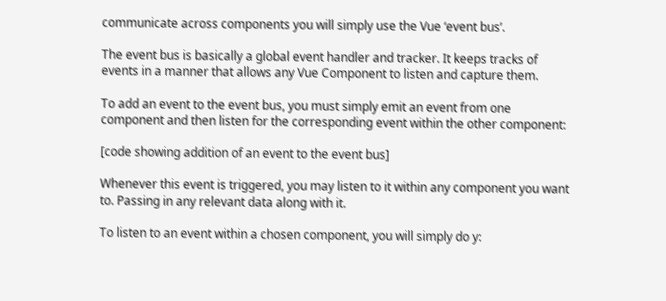communicate across components you will simply use the Vue ‘event bus’.

The event bus is basically a global event handler and tracker. It keeps tracks of events in a manner that allows any Vue Component to listen and capture them.

To add an event to the event bus, you must simply emit an event from one component and then listen for the corresponding event within the other component:

[code showing addition of an event to the event bus]

Whenever this event is triggered, you may listen to it within any component you want to. Passing in any relevant data along with it.

To listen to an event within a chosen component, you will simply do y: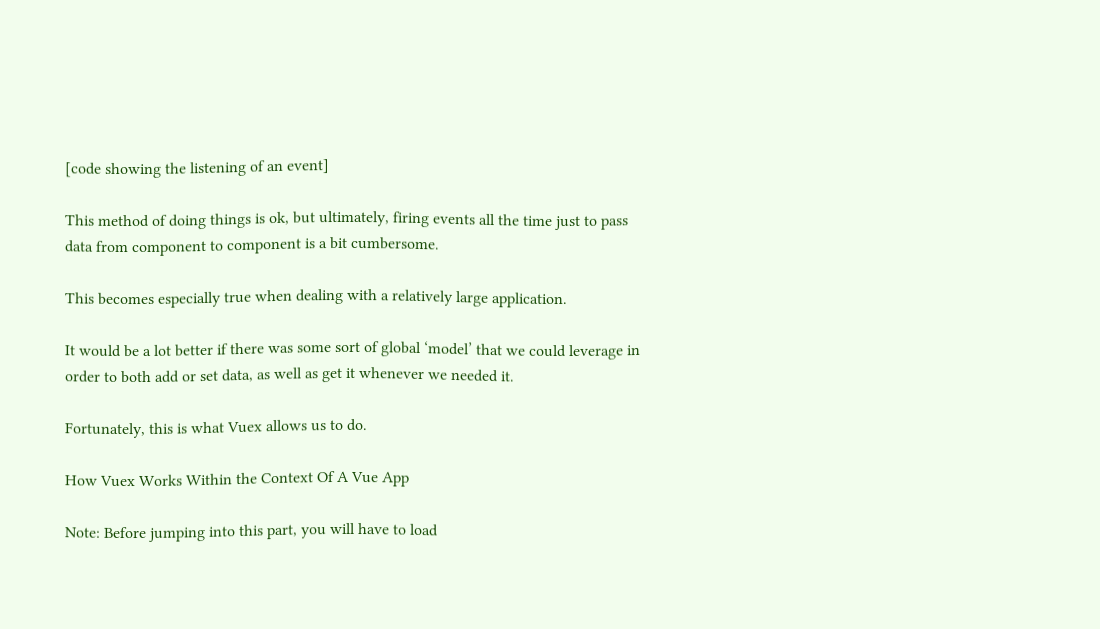[code showing the listening of an event]

This method of doing things is ok, but ultimately, firing events all the time just to pass data from component to component is a bit cumbersome.

This becomes especially true when dealing with a relatively large application.

It would be a lot better if there was some sort of global ‘model’ that we could leverage in order to both add or set data, as well as get it whenever we needed it.

Fortunately, this is what Vuex allows us to do.

How Vuex Works Within the Context Of A Vue App

Note: Before jumping into this part, you will have to load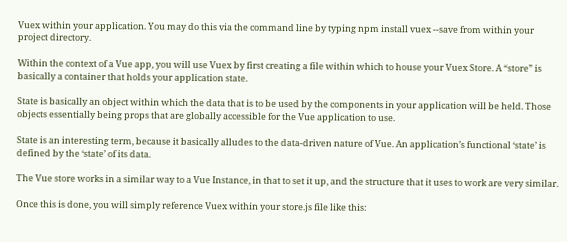Vuex within your application. You may do this via the command line by typing npm install vuex --save from within your project directory.

Within the context of a Vue app, you will use Vuex by first creating a file within which to house your Vuex Store. A “store” is basically a container that holds your application state.

State is basically an object within which the data that is to be used by the components in your application will be held. Those objects essentially being props that are globally accessible for the Vue application to use.

State is an interesting term, because it basically alludes to the data-driven nature of Vue. An application’s functional ‘state’ is defined by the ‘state’ of its data.

The Vue store works in a similar way to a Vue Instance, in that to set it up, and the structure that it uses to work are very similar.

Once this is done, you will simply reference Vuex within your store.js file like this: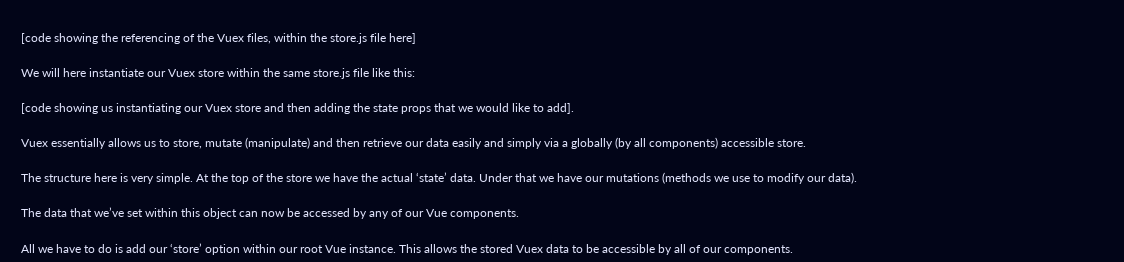[code showing the referencing of the Vuex files, within the store.js file here]

We will here instantiate our Vuex store within the same store.js file like this:

[code showing us instantiating our Vuex store and then adding the state props that we would like to add].

Vuex essentially allows us to store, mutate (manipulate) and then retrieve our data easily and simply via a globally (by all components) accessible store.

The structure here is very simple. At the top of the store we have the actual ‘state’ data. Under that we have our mutations (methods we use to modify our data).

The data that we’ve set within this object can now be accessed by any of our Vue components.

All we have to do is add our ‘store’ option within our root Vue instance. This allows the stored Vuex data to be accessible by all of our components.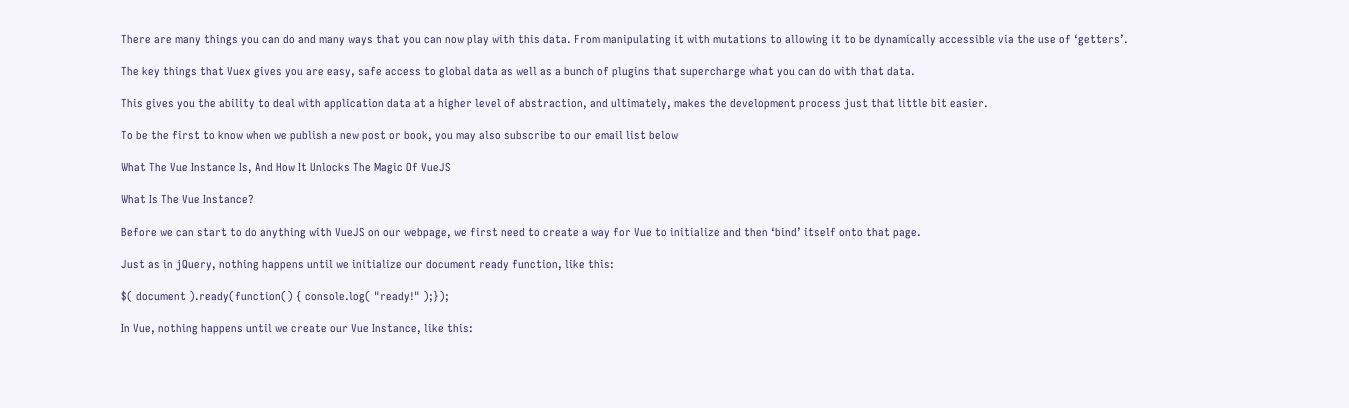There are many things you can do and many ways that you can now play with this data. From manipulating it with mutations to allowing it to be dynamically accessible via the use of ‘getters’.

The key things that Vuex gives you are easy, safe access to global data as well as a bunch of plugins that supercharge what you can do with that data.

This gives you the ability to deal with application data at a higher level of abstraction, and ultimately, makes the development process just that little bit easier.

To be the first to know when we publish a new post or book, you may also subscribe to our email list below

What The Vue Instance Is, And How It Unlocks The Magic Of VueJS

What Is The Vue Instance?

Before we can start to do anything with VueJS on our webpage, we first need to create a way for Vue to initialize and then ‘bind’ itself onto that page.

Just as in jQuery, nothing happens until we initialize our document ready function, like this:

$( document ).ready(function() { console.log( "ready!" );});

In Vue, nothing happens until we create our Vue Instance, like this: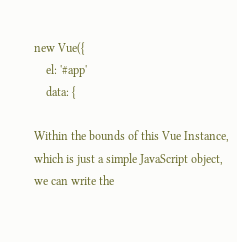new Vue({
    el: '#app'
    data: {

Within the bounds of this Vue Instance, which is just a simple JavaScript object, we can write the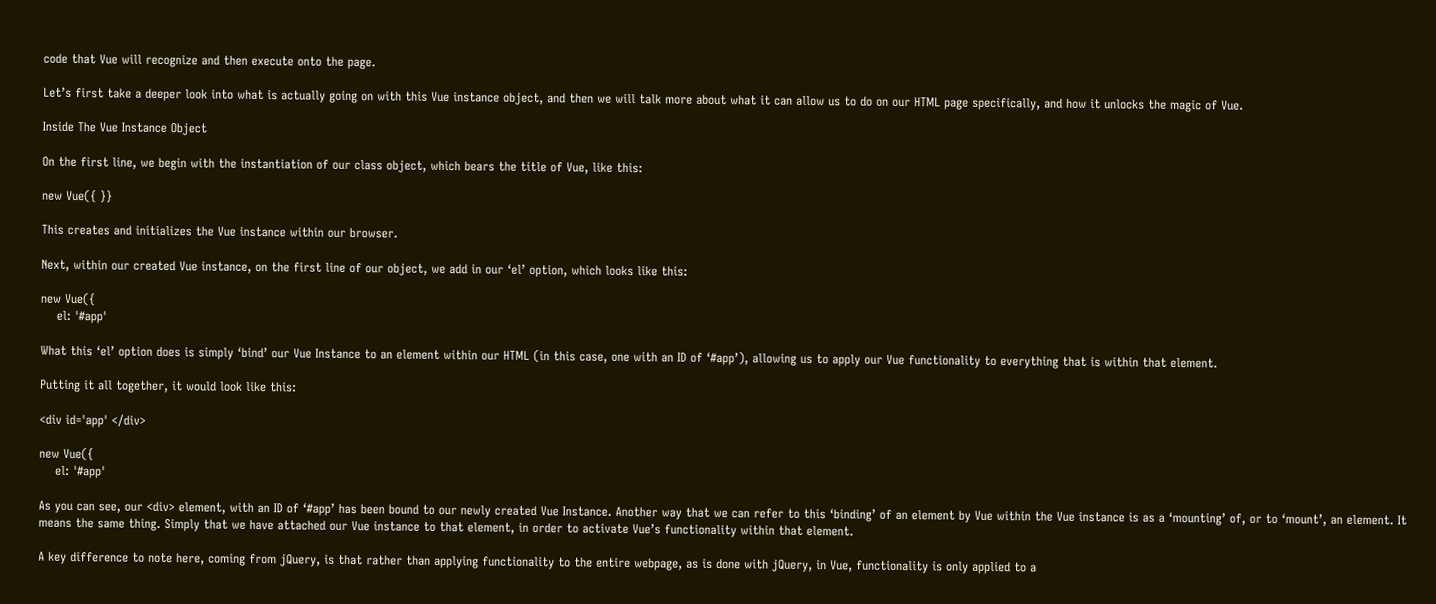code that Vue will recognize and then execute onto the page.

Let’s first take a deeper look into what is actually going on with this Vue instance object, and then we will talk more about what it can allow us to do on our HTML page specifically, and how it unlocks the magic of Vue.

Inside The Vue Instance Object

On the first line, we begin with the instantiation of our class object, which bears the title of Vue, like this:

new Vue({ }}

This creates and initializes the Vue instance within our browser.

Next, within our created Vue instance, on the first line of our object, we add in our ‘el’ option, which looks like this:

new Vue({
    el: '#app'

What this ‘el’ option does is simply ‘bind’ our Vue Instance to an element within our HTML (in this case, one with an ID of ‘#app’), allowing us to apply our Vue functionality to everything that is within that element.

Putting it all together, it would look like this:

<div id='app' </div>

new Vue({
    el: '#app'

As you can see, our <div> element, with an ID of ‘#app’ has been bound to our newly created Vue Instance. Another way that we can refer to this ‘binding’ of an element by Vue within the Vue instance is as a ‘mounting’ of, or to ‘mount’, an element. It means the same thing. Simply that we have attached our Vue instance to that element, in order to activate Vue’s functionality within that element.

A key difference to note here, coming from jQuery, is that rather than applying functionality to the entire webpage, as is done with jQuery, in Vue, functionality is only applied to a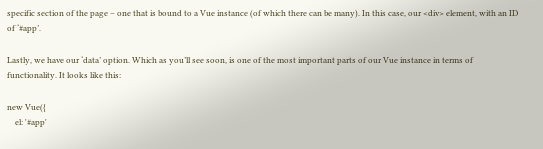specific section of the page – one that is bound to a Vue instance (of which there can be many). In this case, our <div> element, with an ID of ‘#app’.

Lastly, we have our ‘data’ option. Which as you’ll see soon, is one of the most important parts of our Vue instance in terms of functionality. It looks like this:

new Vue({
    el: '#app'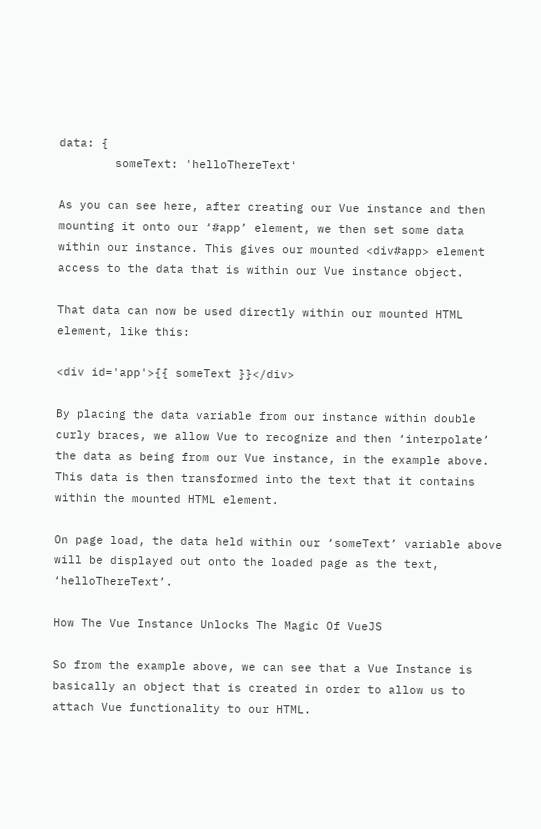data: {
        someText: 'helloThereText'

As you can see here, after creating our Vue instance and then mounting it onto our ‘#app’ element, we then set some data within our instance. This gives our mounted <div#app> element access to the data that is within our Vue instance object.

That data can now be used directly within our mounted HTML element, like this:

<div id='app'>{{ someText }}</div>

By placing the data variable from our instance within double curly braces, we allow Vue to recognize and then ‘interpolate’ the data as being from our Vue instance, in the example above. This data is then transformed into the text that it contains within the mounted HTML element.

On page load, the data held within our ‘someText’ variable above will be displayed out onto the loaded page as the text, ‘helloThereText’.

How The Vue Instance Unlocks The Magic Of VueJS

So from the example above, we can see that a Vue Instance is basically an object that is created in order to allow us to attach Vue functionality to our HTML.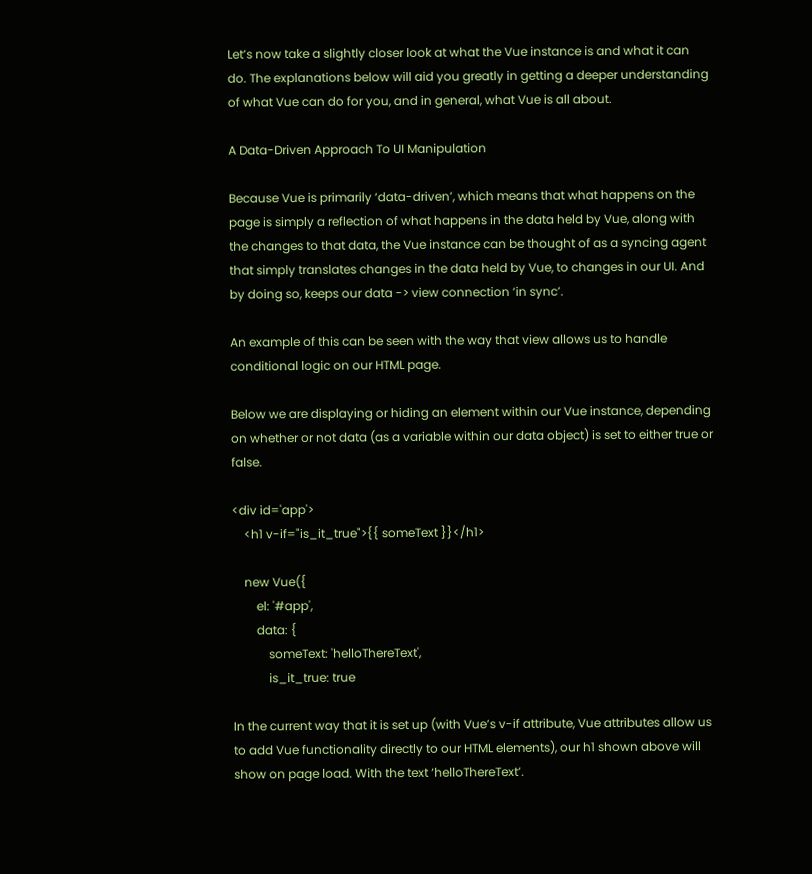Let’s now take a slightly closer look at what the Vue instance is and what it can do. The explanations below will aid you greatly in getting a deeper understanding of what Vue can do for you, and in general, what Vue is all about.

A Data-Driven Approach To UI Manipulation

Because Vue is primarily ‘data-driven’, which means that what happens on the page is simply a reflection of what happens in the data held by Vue, along with the changes to that data, the Vue instance can be thought of as a syncing agent that simply translates changes in the data held by Vue, to changes in our UI. And by doing so, keeps our data -> view connection ‘in sync’.

An example of this can be seen with the way that view allows us to handle conditional logic on our HTML page.

Below we are displaying or hiding an element within our Vue instance, depending on whether or not data (as a variable within our data object) is set to either true or false.

<div id='app'>
    <h1 v-if="is_it_true">{{ someText }}</h1>

    new Vue({
        el: '#app',
        data: {
            someText: 'helloThereText',
            is_it_true: true

In the current way that it is set up (with Vue’s v-if attribute, Vue attributes allow us to add Vue functionality directly to our HTML elements), our h1 shown above will show on page load. With the text ‘helloThereText’.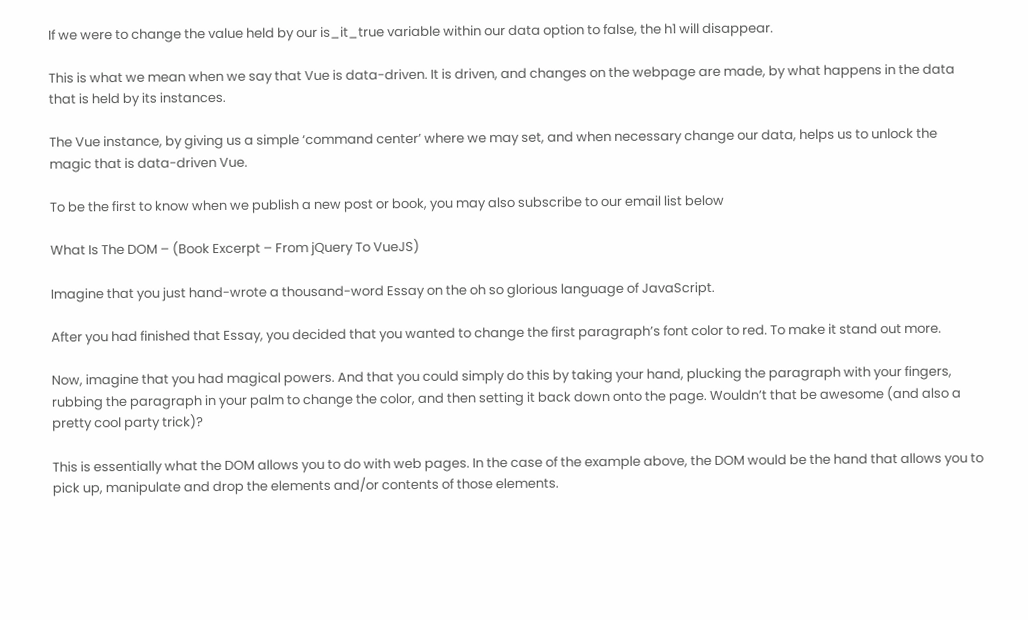If we were to change the value held by our is_it_true variable within our data option to false, the h1 will disappear.

This is what we mean when we say that Vue is data-driven. It is driven, and changes on the webpage are made, by what happens in the data that is held by its instances.

The Vue instance, by giving us a simple ‘command center’ where we may set, and when necessary change our data, helps us to unlock the magic that is data-driven Vue.

To be the first to know when we publish a new post or book, you may also subscribe to our email list below

What Is The DOM – (Book Excerpt – From jQuery To VueJS)

Imagine that you just hand-wrote a thousand-word Essay on the oh so glorious language of JavaScript.

After you had finished that Essay, you decided that you wanted to change the first paragraph’s font color to red. To make it stand out more.

Now, imagine that you had magical powers. And that you could simply do this by taking your hand, plucking the paragraph with your fingers, rubbing the paragraph in your palm to change the color, and then setting it back down onto the page. Wouldn’t that be awesome (and also a pretty cool party trick)?

This is essentially what the DOM allows you to do with web pages. In the case of the example above, the DOM would be the hand that allows you to pick up, manipulate and drop the elements and/or contents of those elements.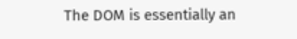The DOM is essentially an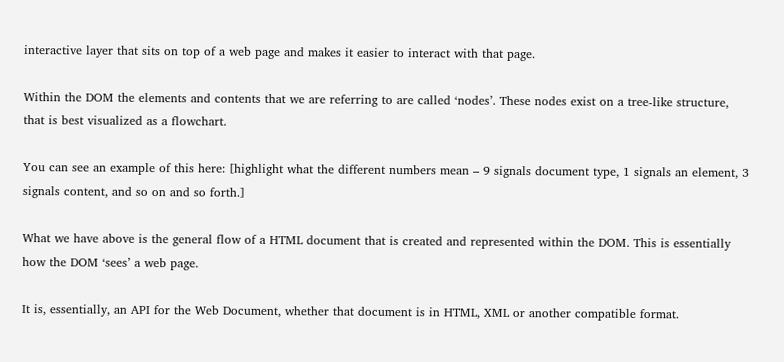interactive layer that sits on top of a web page and makes it easier to interact with that page.

Within the DOM the elements and contents that we are referring to are called ‘nodes’. These nodes exist on a tree-like structure, that is best visualized as a flowchart.

You can see an example of this here: [highlight what the different numbers mean – 9 signals document type, 1 signals an element, 3 signals content, and so on and so forth.]

What we have above is the general flow of a HTML document that is created and represented within the DOM. This is essentially how the DOM ‘sees’ a web page.

It is, essentially, an API for the Web Document, whether that document is in HTML, XML or another compatible format.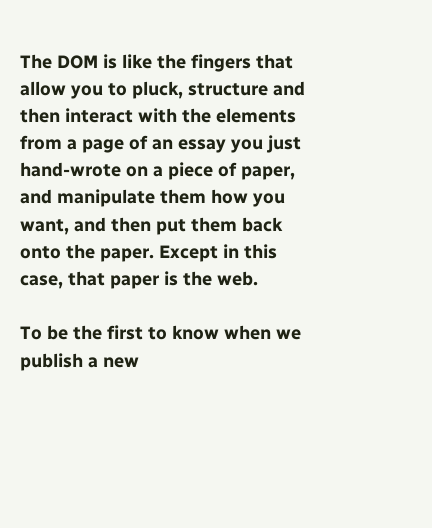The DOM is like the fingers that allow you to pluck, structure and then interact with the elements from a page of an essay you just hand-wrote on a piece of paper, and manipulate them how you want, and then put them back onto the paper. Except in this case, that paper is the web.

To be the first to know when we publish a new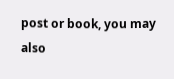post or book, you may also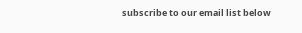subscribe to our email list below